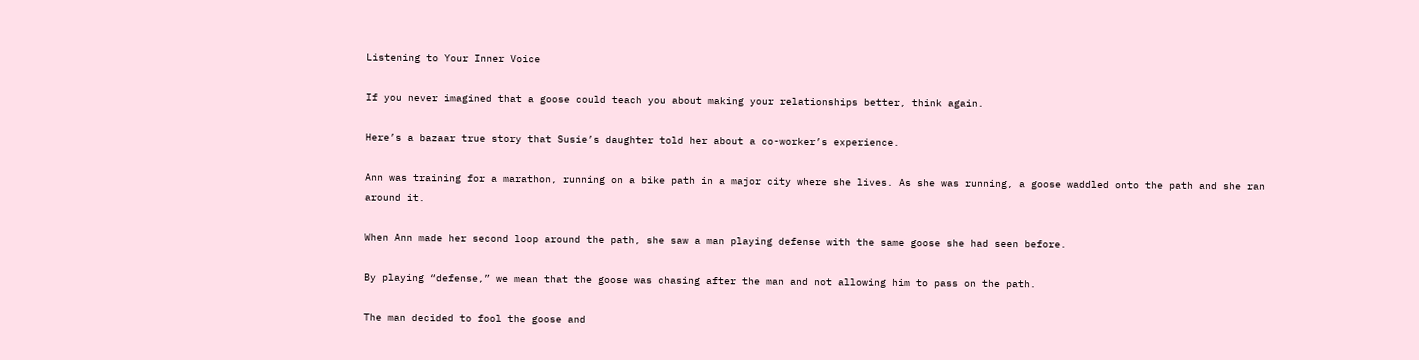Listening to Your Inner Voice

If you never imagined that a goose could teach you about making your relationships better, think again.

Here’s a bazaar true story that Susie’s daughter told her about a co-worker’s experience.

Ann was training for a marathon, running on a bike path in a major city where she lives. As she was running, a goose waddled onto the path and she ran around it.

When Ann made her second loop around the path, she saw a man playing defense with the same goose she had seen before.

By playing “defense,” we mean that the goose was chasing after the man and not allowing him to pass on the path.

The man decided to fool the goose and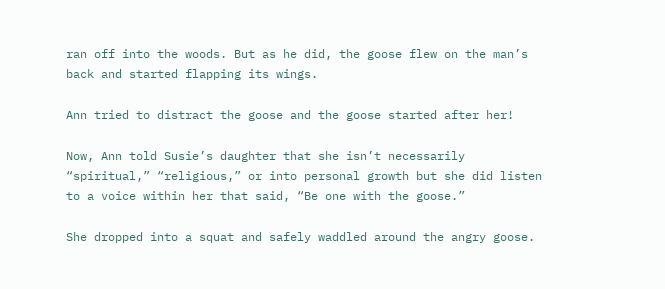ran off into the woods. But as he did, the goose flew on the man’s back and started flapping its wings.

Ann tried to distract the goose and the goose started after her!

Now, Ann told Susie’s daughter that she isn’t necessarily “spiritual,” “religious,” or into personal growth but she did listen to a voice within her that said, “Be one with the goose.”

She dropped into a squat and safely waddled around the angry goose.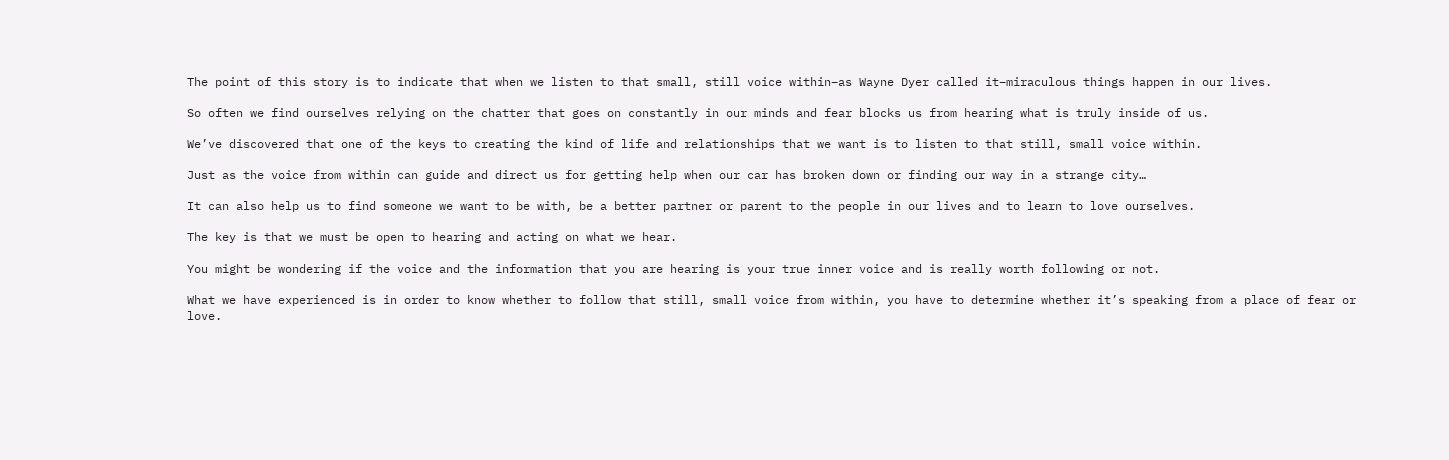The point of this story is to indicate that when we listen to that small, still voice within–as Wayne Dyer called it–miraculous things happen in our lives.

So often we find ourselves relying on the chatter that goes on constantly in our minds and fear blocks us from hearing what is truly inside of us.

We’ve discovered that one of the keys to creating the kind of life and relationships that we want is to listen to that still, small voice within.

Just as the voice from within can guide and direct us for getting help when our car has broken down or finding our way in a strange city…

It can also help us to find someone we want to be with, be a better partner or parent to the people in our lives and to learn to love ourselves.

The key is that we must be open to hearing and acting on what we hear.

You might be wondering if the voice and the information that you are hearing is your true inner voice and is really worth following or not.

What we have experienced is in order to know whether to follow that still, small voice from within, you have to determine whether it’s speaking from a place of fear or love.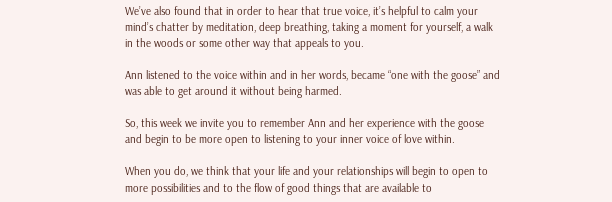We’ve also found that in order to hear that true voice, it’s helpful to calm your mind’s chatter by meditation, deep breathing, taking a moment for yourself, a walk in the woods or some other way that appeals to you.

Ann listened to the voice within and in her words, became “one with the goose” and was able to get around it without being harmed.

So, this week we invite you to remember Ann and her experience with the goose and begin to be more open to listening to your inner voice of love within.

When you do, we think that your life and your relationships will begin to open to more possibilities and to the flow of good things that are available to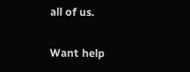all of us.

Want help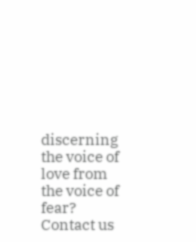discerning the voice of love from the voice of fear? Contact us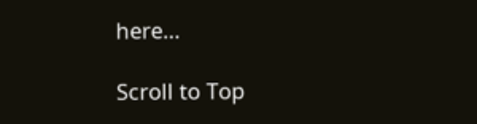here…

Scroll to Top